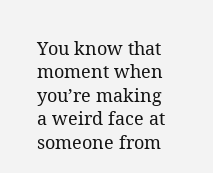You know that moment when you’re making a weird face at someone from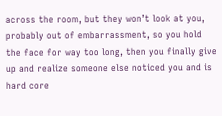across the room, but they won’t look at you, probably out of embarrassment, so you hold the face for way too long, then you finally give up and realize someone else noticed you and is hard core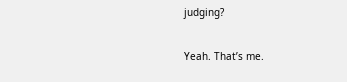judging?

Yeah. That’s me.